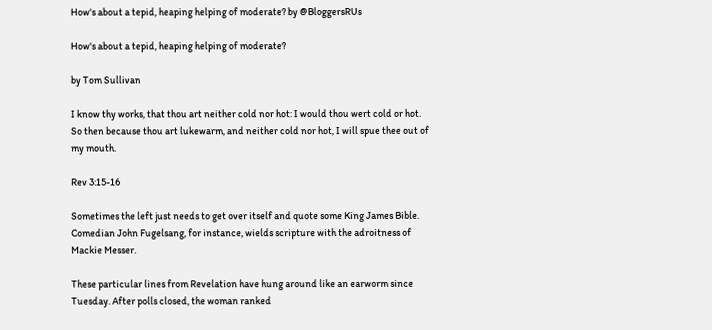How's about a tepid, heaping helping of moderate? by @BloggersRUs

How's about a tepid, heaping helping of moderate?

by Tom Sullivan

I know thy works, that thou art neither cold nor hot: I would thou wert cold or hot.
So then because thou art lukewarm, and neither cold nor hot, I will spue thee out of my mouth.

Rev 3:15-16

Sometimes the left just needs to get over itself and quote some King James Bible. Comedian John Fugelsang, for instance, wields scripture with the adroitness of Mackie Messer.

These particular lines from Revelation have hung around like an earworm since Tuesday. After polls closed, the woman ranked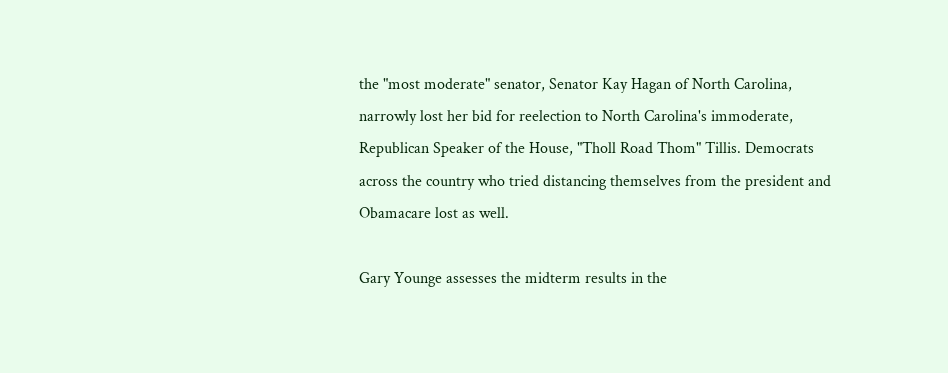the "most moderate" senator, Senator Kay Hagan of North Carolina, narrowly lost her bid for reelection to North Carolina's immoderate, Republican Speaker of the House, "Tholl Road Thom" Tillis. Democrats across the country who tried distancing themselves from the president and Obamacare lost as well.

Gary Younge assesses the midterm results in the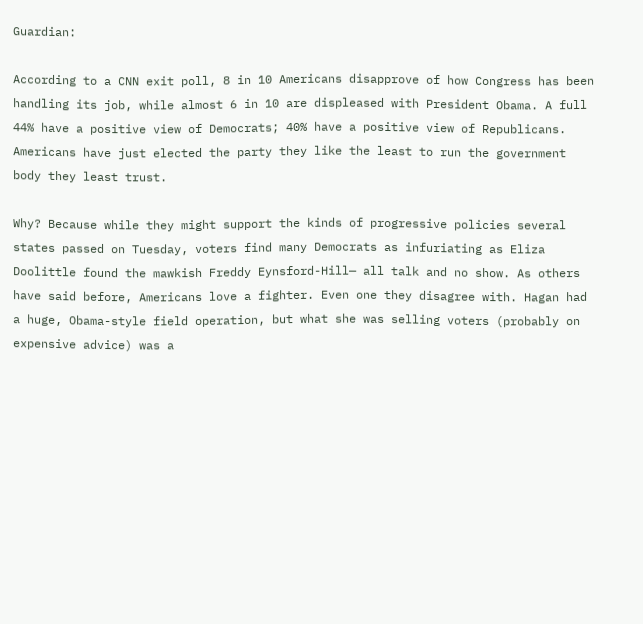Guardian:

According to a CNN exit poll, 8 in 10 Americans disapprove of how Congress has been handling its job, while almost 6 in 10 are displeased with President Obama. A full 44% have a positive view of Democrats; 40% have a positive view of Republicans. Americans have just elected the party they like the least to run the government body they least trust.

Why? Because while they might support the kinds of progressive policies several states passed on Tuesday, voters find many Democrats as infuriating as Eliza Doolittle found the mawkish Freddy Eynsford-Hill— all talk and no show. As others have said before, Americans love a fighter. Even one they disagree with. Hagan had a huge, Obama-style field operation, but what she was selling voters (probably on expensive advice) was a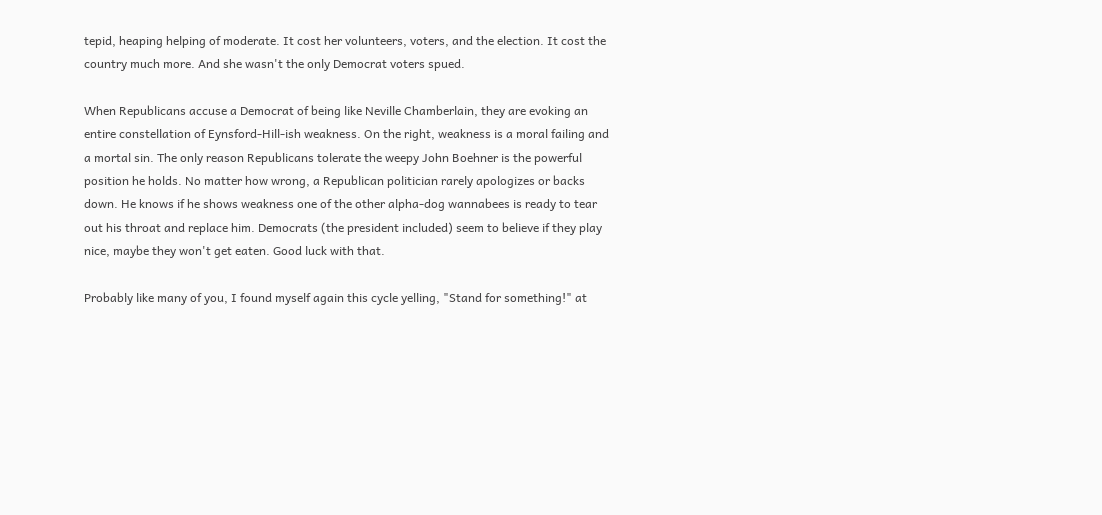tepid, heaping helping of moderate. It cost her volunteers, voters, and the election. It cost the country much more. And she wasn't the only Democrat voters spued.

When Republicans accuse a Democrat of being like Neville Chamberlain, they are evoking an entire constellation of Eynsford-Hill-ish weakness. On the right, weakness is a moral failing and a mortal sin. The only reason Republicans tolerate the weepy John Boehner is the powerful position he holds. No matter how wrong, a Republican politician rarely apologizes or backs down. He knows if he shows weakness one of the other alpha-dog wannabees is ready to tear out his throat and replace him. Democrats (the president included) seem to believe if they play nice, maybe they won't get eaten. Good luck with that.

Probably like many of you, I found myself again this cycle yelling, "Stand for something!" at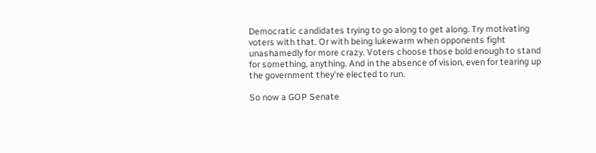Democratic candidates trying to go along to get along. Try motivating voters with that. Or with being lukewarm when opponents fight unashamedly for more crazy. Voters choose those bold enough to stand for something, anything. And in the absence of vision, even for tearing up the government they're elected to run.

So now a GOP Senate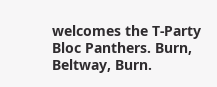welcomes the T-Party Bloc Panthers. Burn, Beltway, Burn.